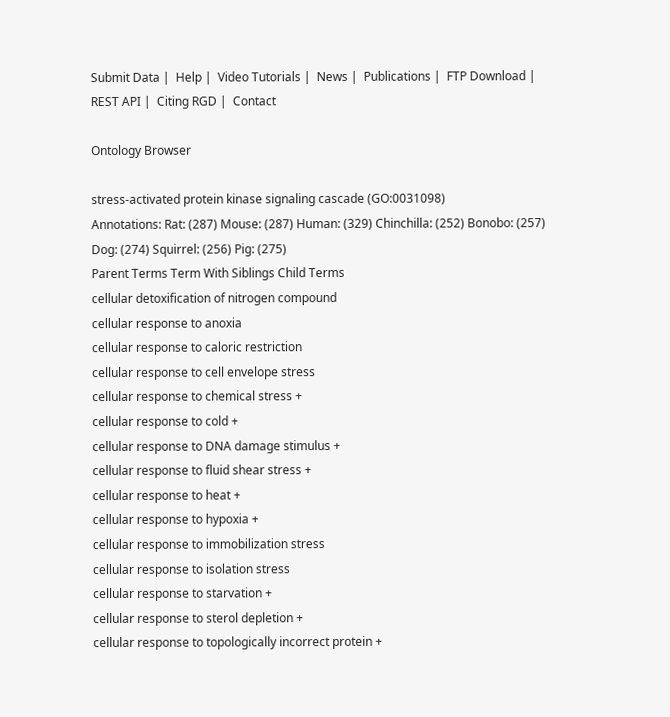Submit Data |  Help |  Video Tutorials |  News |  Publications |  FTP Download |  REST API |  Citing RGD |  Contact

Ontology Browser

stress-activated protein kinase signaling cascade (GO:0031098)
Annotations: Rat: (287) Mouse: (287) Human: (329) Chinchilla: (252) Bonobo: (257) Dog: (274) Squirrel: (256) Pig: (275)
Parent Terms Term With Siblings Child Terms
cellular detoxification of nitrogen compound
cellular response to anoxia
cellular response to caloric restriction
cellular response to cell envelope stress
cellular response to chemical stress +
cellular response to cold +
cellular response to DNA damage stimulus +
cellular response to fluid shear stress +
cellular response to heat +
cellular response to hypoxia +
cellular response to immobilization stress
cellular response to isolation stress
cellular response to starvation +
cellular response to sterol depletion +
cellular response to topologically incorrect protein +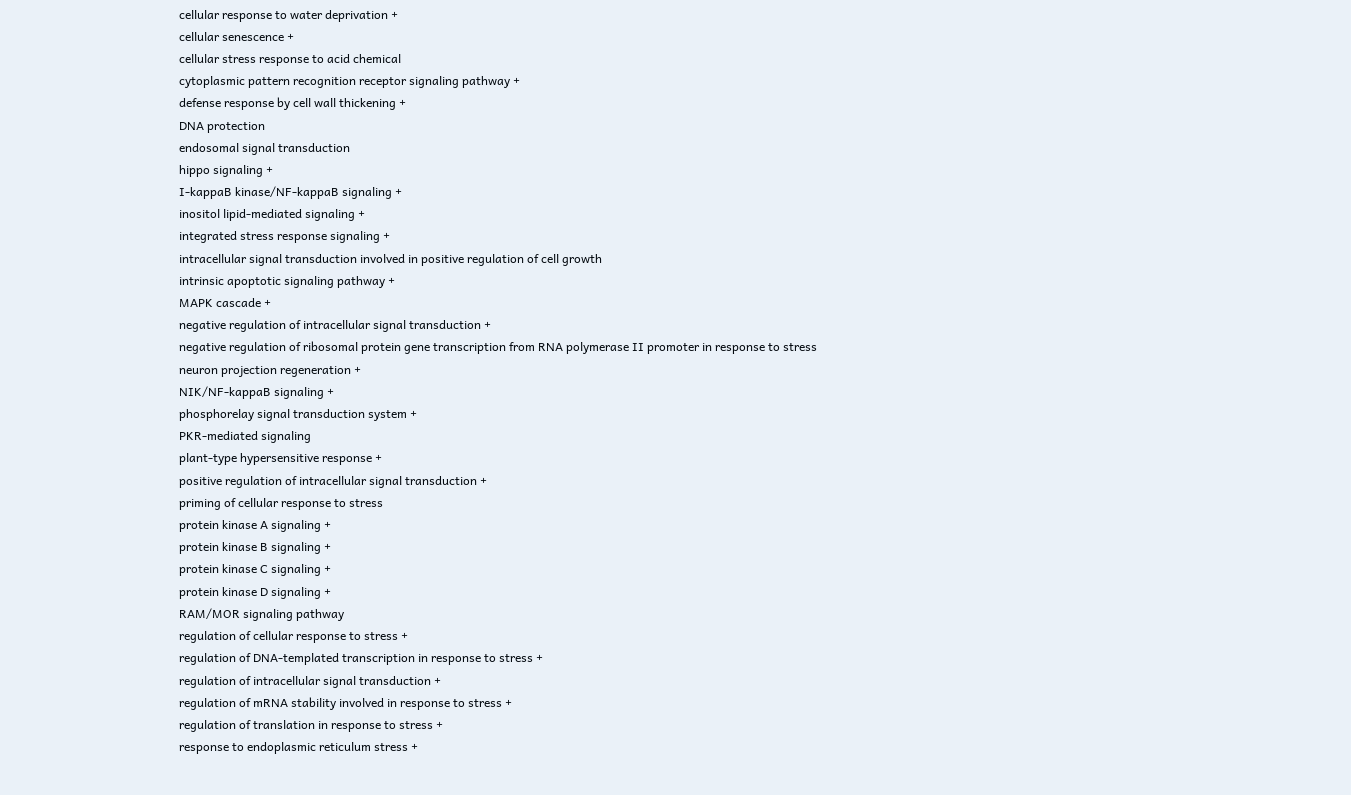cellular response to water deprivation +
cellular senescence +
cellular stress response to acid chemical
cytoplasmic pattern recognition receptor signaling pathway +
defense response by cell wall thickening +
DNA protection
endosomal signal transduction
hippo signaling +
I-kappaB kinase/NF-kappaB signaling +
inositol lipid-mediated signaling +
integrated stress response signaling +
intracellular signal transduction involved in positive regulation of cell growth
intrinsic apoptotic signaling pathway +
MAPK cascade +
negative regulation of intracellular signal transduction +
negative regulation of ribosomal protein gene transcription from RNA polymerase II promoter in response to stress
neuron projection regeneration +
NIK/NF-kappaB signaling +
phosphorelay signal transduction system +
PKR-mediated signaling
plant-type hypersensitive response +
positive regulation of intracellular signal transduction +
priming of cellular response to stress
protein kinase A signaling +
protein kinase B signaling +
protein kinase C signaling +
protein kinase D signaling +
RAM/MOR signaling pathway
regulation of cellular response to stress +
regulation of DNA-templated transcription in response to stress +
regulation of intracellular signal transduction +
regulation of mRNA stability involved in response to stress +
regulation of translation in response to stress +
response to endoplasmic reticulum stress +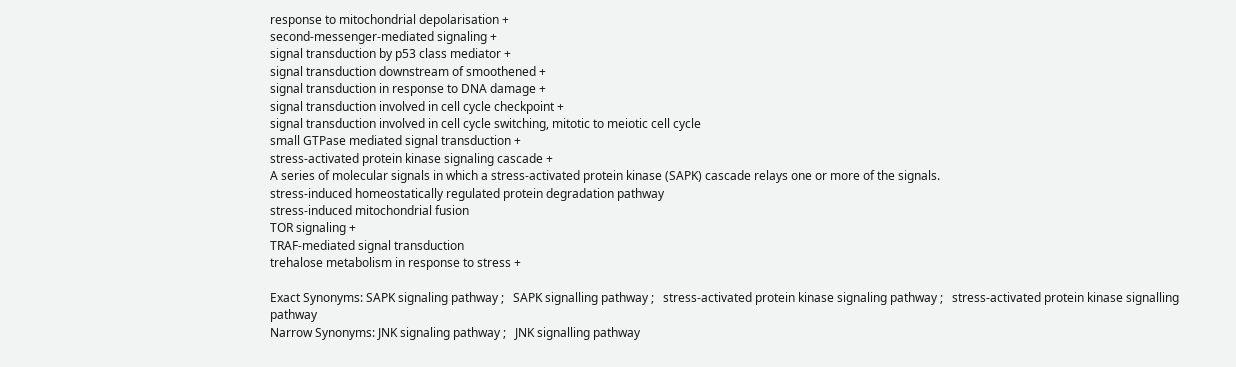response to mitochondrial depolarisation +
second-messenger-mediated signaling +
signal transduction by p53 class mediator +
signal transduction downstream of smoothened +
signal transduction in response to DNA damage +
signal transduction involved in cell cycle checkpoint +
signal transduction involved in cell cycle switching, mitotic to meiotic cell cycle
small GTPase mediated signal transduction +
stress-activated protein kinase signaling cascade +
A series of molecular signals in which a stress-activated protein kinase (SAPK) cascade relays one or more of the signals.
stress-induced homeostatically regulated protein degradation pathway
stress-induced mitochondrial fusion
TOR signaling +
TRAF-mediated signal transduction
trehalose metabolism in response to stress +

Exact Synonyms: SAPK signaling pathway ;   SAPK signalling pathway ;   stress-activated protein kinase signaling pathway ;   stress-activated protein kinase signalling pathway
Narrow Synonyms: JNK signaling pathway ;   JNK signalling pathway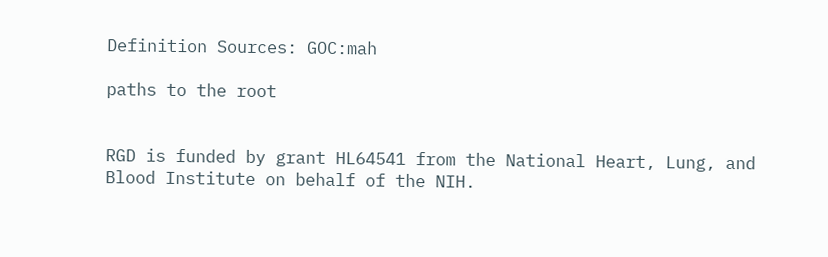Definition Sources: GOC:mah

paths to the root


RGD is funded by grant HL64541 from the National Heart, Lung, and Blood Institute on behalf of the NIH.